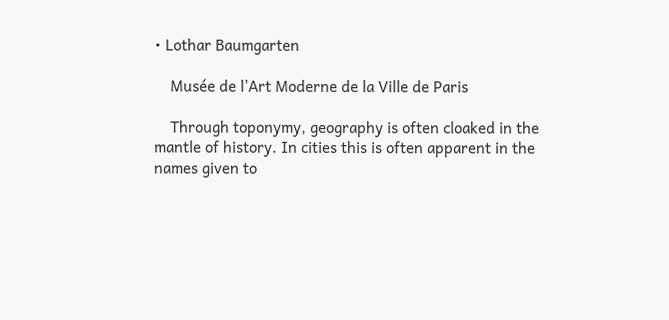• Lothar Baumgarten

    Musée de l'Art Moderne de la Ville de Paris

    Through toponymy, geography is often cloaked in the mantle of history. In cities this is often apparent in the names given to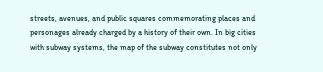streets, avenues, and public squares commemorating places and personages already charged by a history of their own. In big cities with subway systems, the map of the subway constitutes not only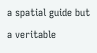a spatial guide but a veritable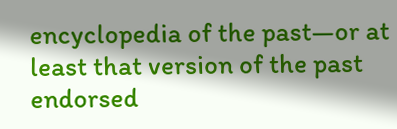encyclopedia of the past—or at least that version of the past endorsed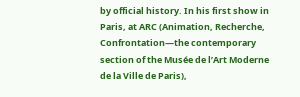by official history. In his first show in Paris, at ARC (Animation, Recherche, Confrontation—the contemporary section of the Musée de l’Art Moderne de la Ville de Paris),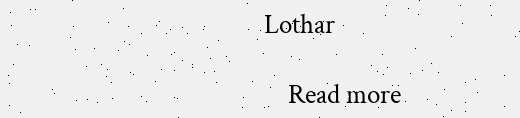Lothar

    Read more